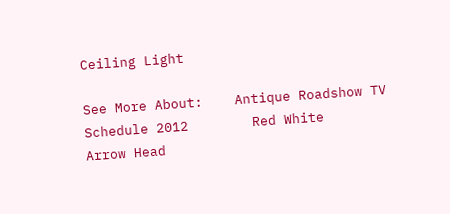Ceiling Light

See More About:    Antique Roadshow TV Schedule 2012        Red White        Arrow Head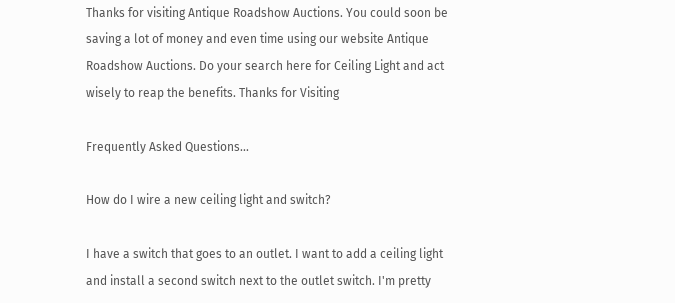Thanks for visiting Antique Roadshow Auctions. You could soon be saving a lot of money and even time using our website Antique Roadshow Auctions. Do your search here for Ceiling Light and act wisely to reap the benefits. Thanks for Visiting

Frequently Asked Questions...

How do I wire a new ceiling light and switch?

I have a switch that goes to an outlet. I want to add a ceiling light and install a second switch next to the outlet switch. I'm pretty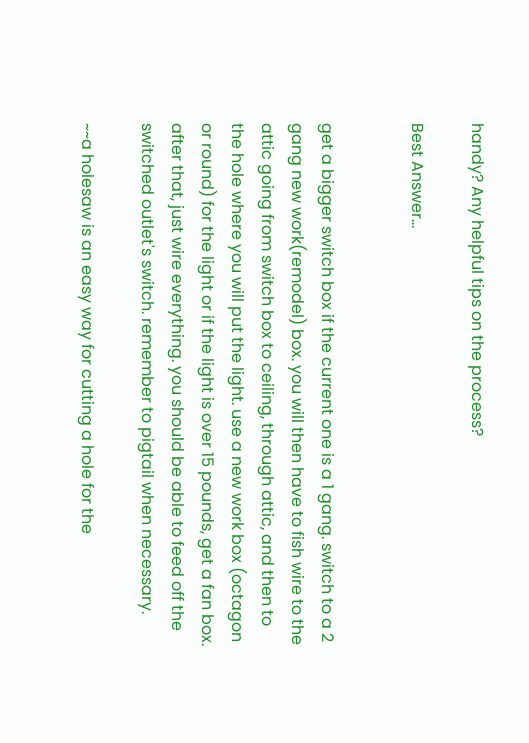handy? Any helpful tips on the process?

Best Answer...


get a bigger switch box if the current one is a 1 gang. switch to a 2 gang new work(remodel) box. you will then have to fish wire to the attic going from switch box to ceiling, through attic, and then to the hole where you will put the light. use a new work box (octagon or round) for the light or if the light is over 15 pounds, get a fan box. after that, just wire everything. you should be able to feed off the switched outlet's switch. remember to pigtail when necessary.

~~a holesaw is an easy way for cutting a hole for the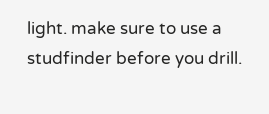light. make sure to use a studfinder before you drill.